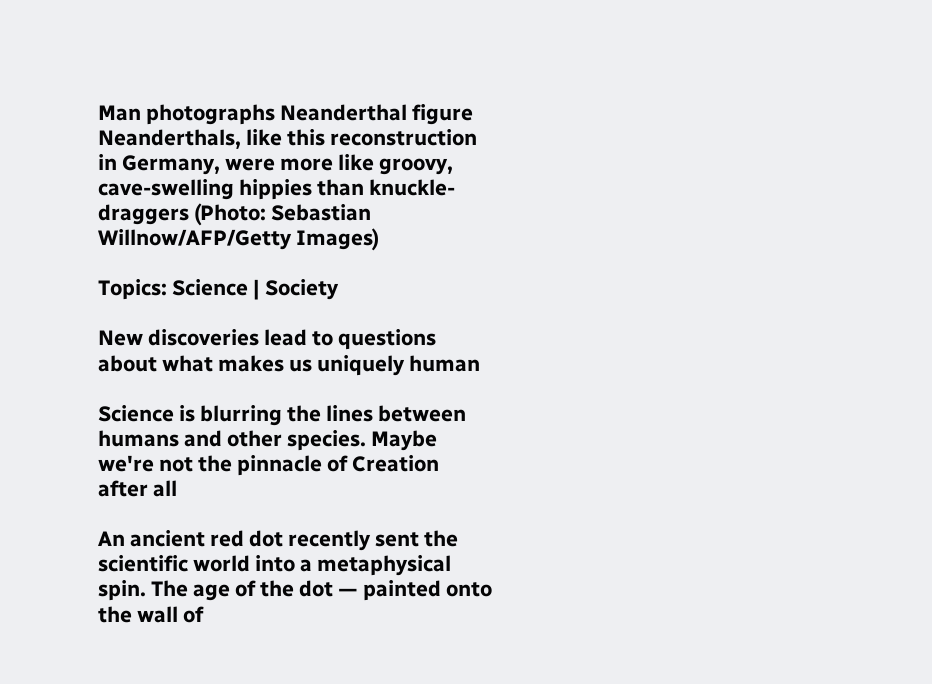Man photographs Neanderthal figure
Neanderthals, like this reconstruction in Germany, were more like groovy, cave-swelling hippies than knuckle-draggers (Photo: Sebastian Willnow/AFP/Getty Images)

Topics: Science | Society

New discoveries lead to questions about what makes us uniquely human

Science is blurring the lines between humans and other species. Maybe we're not the pinnacle of Creation after all

An ancient red dot recently sent the scientific world into a metaphysical spin. The age of the dot — painted onto the wall of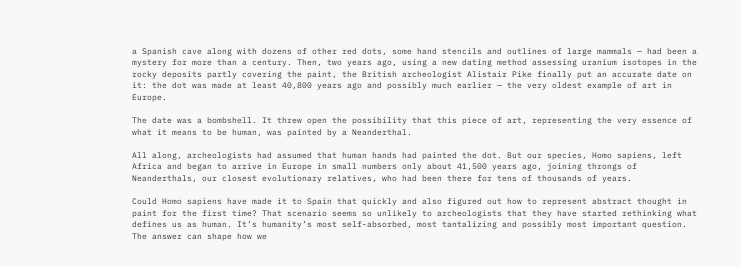a Spanish cave along with dozens of other red dots, some hand stencils and outlines of large mammals — had been a mystery for more than a century. Then, two years ago, using a new dating method assessing uranium isotopes in the rocky deposits partly covering the paint, the British archeologist Alistair Pike finally put an accurate date on it: the dot was made at least 40,800 years ago and possibly much earlier — the very oldest example of art in Europe.

The date was a bombshell. It threw open the possibility that this piece of art, representing the very essence of what it means to be human, was painted by a Neanderthal.

All along, archeologists had assumed that human hands had painted the dot. But our species, Homo sapiens, left Africa and began to arrive in Europe in small numbers only about 41,500 years ago, joining throngs of Neanderthals, our closest evolutionary relatives, who had been there for tens of thousands of years.

Could Homo sapiens have made it to Spain that quickly and also figured out how to represent abstract thought in paint for the first time? That scenario seems so unlikely to archeologists that they have started rethinking what defines us as human. It’s humanity’s most self-absorbed, most tantalizing and possibly most important question. The answer can shape how we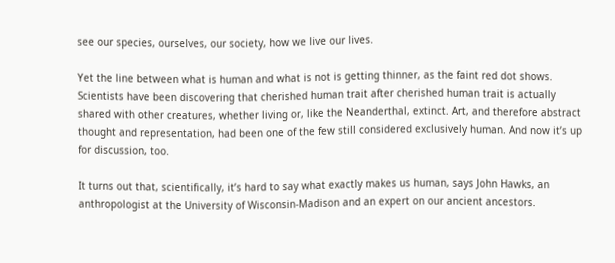see our species, ourselves, our society, how we live our lives.

Yet the line between what is human and what is not is getting thinner, as the faint red dot shows. Scientists have been discovering that cherished human trait after cherished human trait is actually shared with other creatures, whether living or, like the Neanderthal, extinct. Art, and therefore abstract thought and representation, had been one of the few still considered exclusively human. And now it’s up for discussion, too.

It turns out that, scientifically, it’s hard to say what exactly makes us human, says John Hawks, an anthropologist at the University of Wisconsin-Madison and an expert on our ancient ancestors.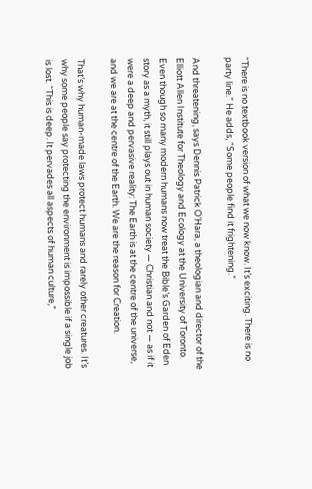“There is no textbook version of what we now know. It’s exciting. There is no party line.” He adds, “Some people find it frightening.”

And threatening, says Dennis Patrick O’Hara, a theologian and director of the Elliott Allen Institute for Theology and Ecology at the University of Toronto. Even though so many modern humans now treat the Bible’s Garden of Eden story as a myth, it still plays out in human society — Christian and not — as if it were a deep and pervasive reality: The Earth is at the centre of the universe, and we are at the centre of the Earth. We are the reason for Creation.

That’s why human-made laws protect humans and rarely other creatures. It’s why some people say protecting the environment is impossible if a single job is lost. “This is deep. It pervades all aspects of human culture,”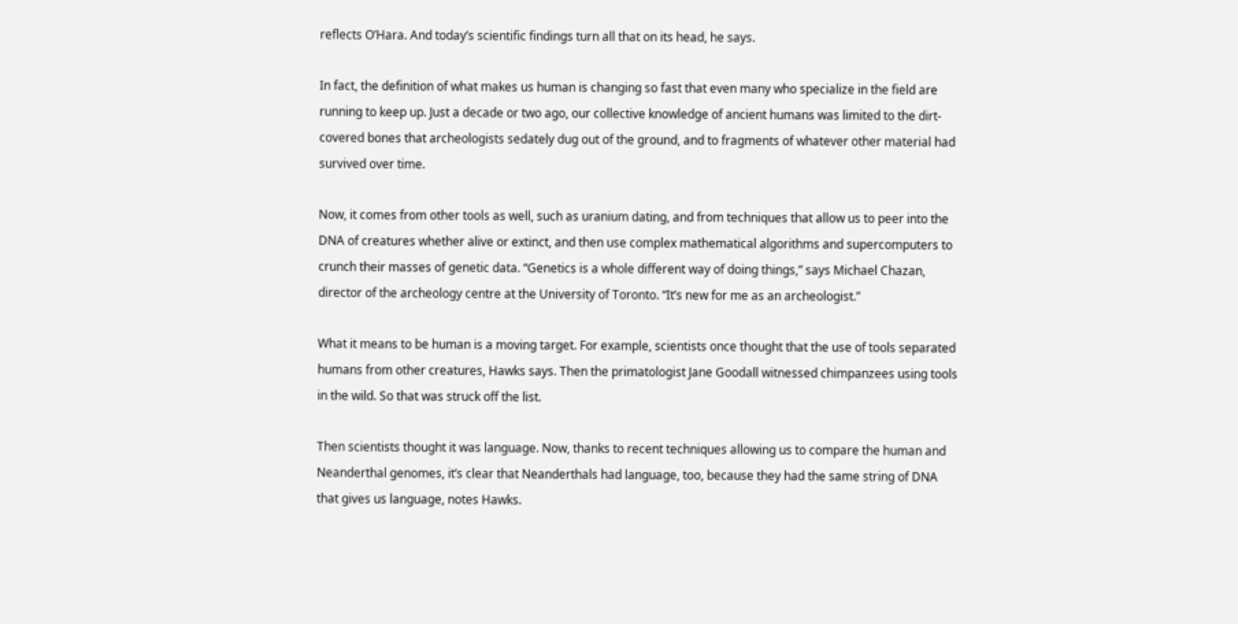reflects O’Hara. And today’s scientific findings turn all that on its head, he says.

In fact, the definition of what makes us human is changing so fast that even many who specialize in the field are running to keep up. Just a decade or two ago, our collective knowledge of ancient humans was limited to the dirt-covered bones that archeologists sedately dug out of the ground, and to fragments of whatever other material had survived over time.

Now, it comes from other tools as well, such as uranium dating, and from techniques that allow us to peer into the DNA of creatures whether alive or extinct, and then use complex mathematical algorithms and supercomputers to crunch their masses of genetic data. “Genetics is a whole different way of doing things,” says Michael Chazan, director of the archeology centre at the University of Toronto. “It’s new for me as an archeologist.”

What it means to be human is a moving target. For example, scientists once thought that the use of tools separated humans from other creatures, Hawks says. Then the primatologist Jane Goodall witnessed chimpanzees using tools in the wild. So that was struck off the list.

Then scientists thought it was language. Now, thanks to recent techniques allowing us to compare the human and Neanderthal genomes, it’s clear that Neanderthals had language, too, because they had the same string of DNA that gives us language, notes Hawks.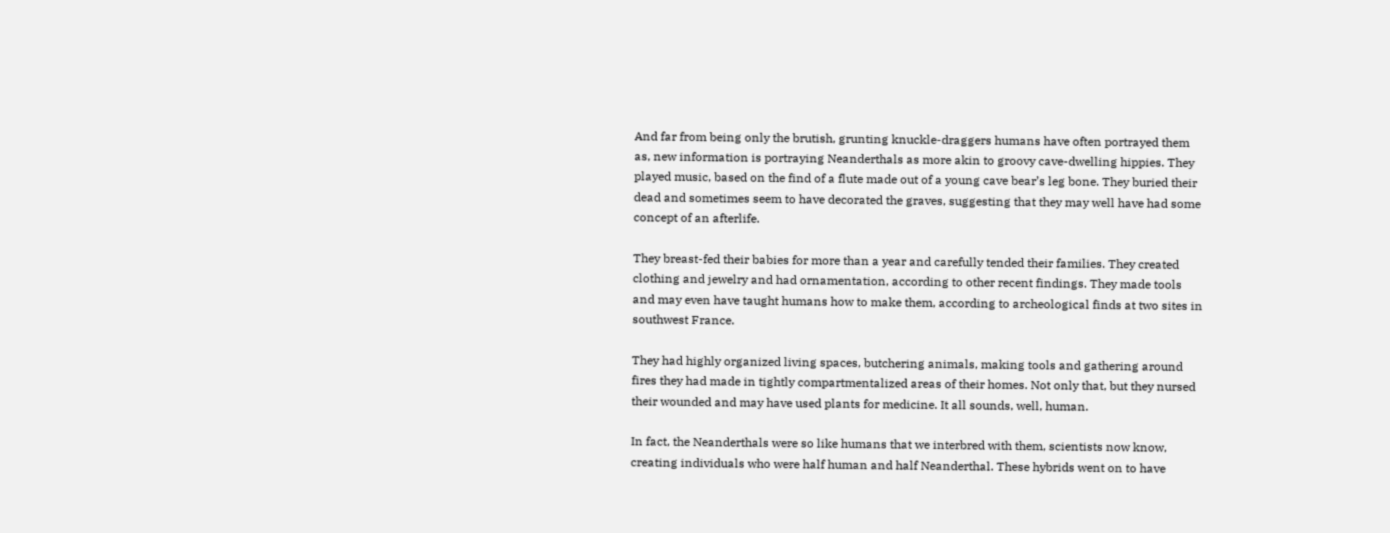And far from being only the brutish, grunting knuckle-draggers humans have often portrayed them as, new information is portraying Neanderthals as more akin to groovy cave-dwelling hippies. They played music, based on the find of a flute made out of a young cave bear’s leg bone. They buried their dead and sometimes seem to have decorated the graves, suggesting that they may well have had some concept of an afterlife.

They breast-fed their babies for more than a year and carefully tended their families. They created clothing and jewelry and had ornamentation, according to other recent findings. They made tools and may even have taught humans how to make them, according to archeological finds at two sites in southwest France.

They had highly organized living spaces, butchering animals, making tools and gathering around fires they had made in tightly compartmentalized areas of their homes. Not only that, but they nursed their wounded and may have used plants for medicine. It all sounds, well, human.

In fact, the Neanderthals were so like humans that we interbred with them, scientists now know, creating individuals who were half human and half Neanderthal. These hybrids went on to have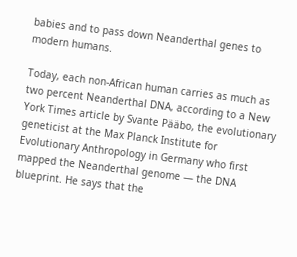babies and to pass down Neanderthal genes to modern humans.

Today, each non-African human carries as much as two percent Neanderthal DNA, according to a New York Times article by Svante Pääbo, the evolutionary geneticist at the Max Planck Institute for Evolutionary Anthropology in Germany who first mapped the Neanderthal genome — the DNA blueprint. He says that the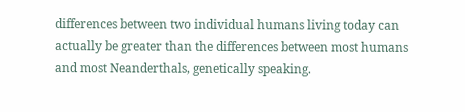differences between two individual humans living today can actually be greater than the differences between most humans and most Neanderthals, genetically speaking.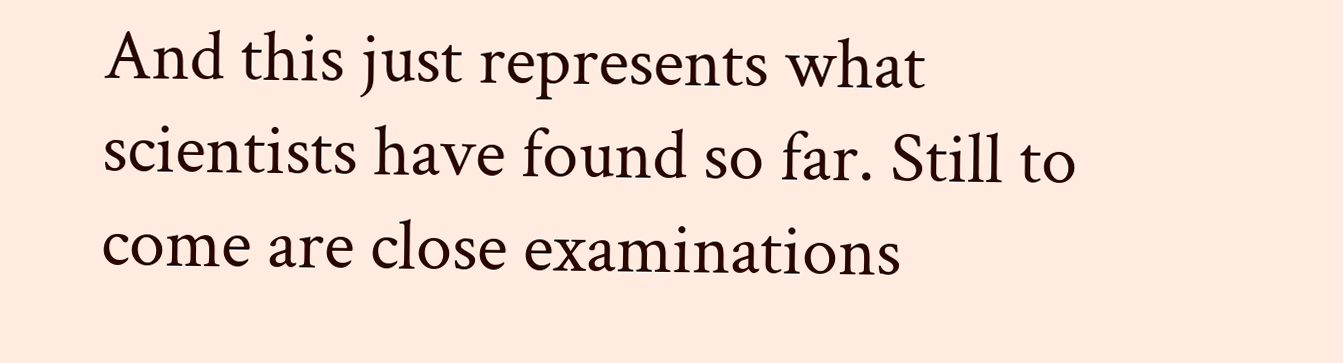And this just represents what scientists have found so far. Still to come are close examinations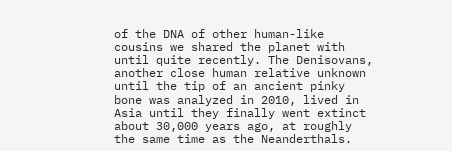of the DNA of other human-like cousins we shared the planet with until quite recently. The Denisovans, another close human relative unknown until the tip of an ancient pinky bone was analyzed in 2010, lived in Asia until they finally went extinct about 30,000 years ago, at roughly the same time as the Neanderthals.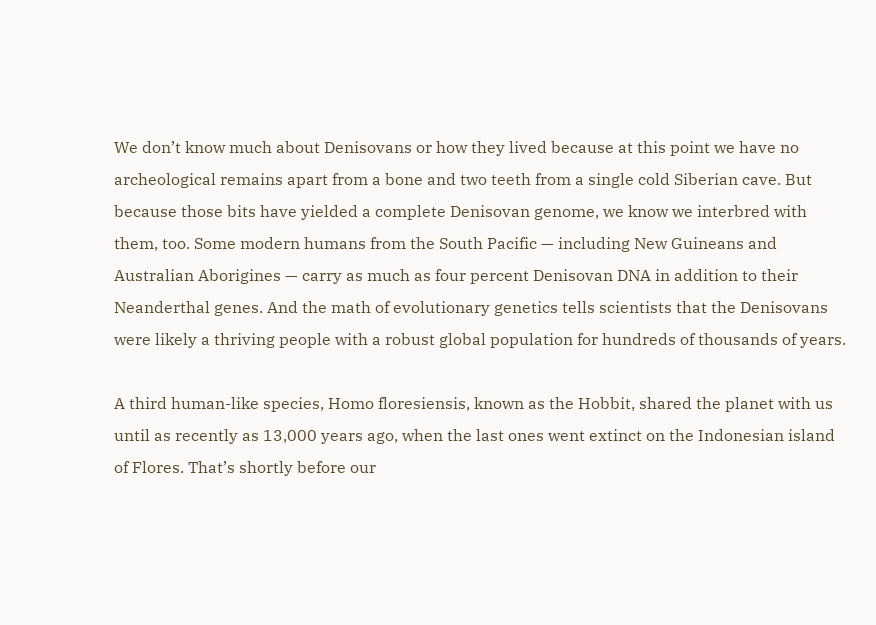We don’t know much about Denisovans or how they lived because at this point we have no archeological remains apart from a bone and two teeth from a single cold Siberian cave. But because those bits have yielded a complete Denisovan genome, we know we interbred with them, too. Some modern humans from the South Pacific — including New Guineans and Australian Aborigines — carry as much as four percent Denisovan DNA in addition to their Neanderthal genes. And the math of evolutionary genetics tells scientists that the Denisovans were likely a thriving people with a robust global population for hundreds of thousands of years.

A third human-like species, Homo floresiensis, known as the Hobbit, shared the planet with us until as recently as 13,000 years ago, when the last ones went extinct on the Indonesian island of Flores. That’s shortly before our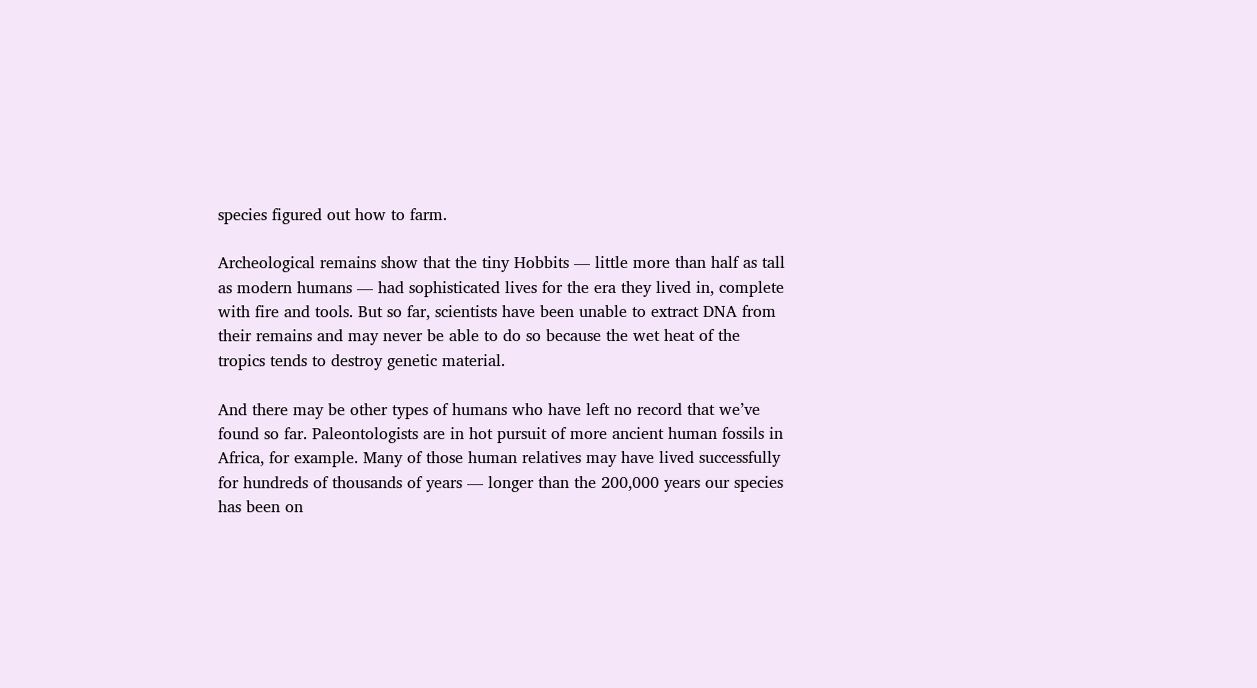species figured out how to farm.

Archeological remains show that the tiny Hobbits — little more than half as tall as modern humans — had sophisticated lives for the era they lived in, complete with fire and tools. But so far, scientists have been unable to extract DNA from their remains and may never be able to do so because the wet heat of the tropics tends to destroy genetic material.

And there may be other types of humans who have left no record that we’ve found so far. Paleontologists are in hot pursuit of more ancient human fossils in Africa, for example. Many of those human relatives may have lived successfully for hundreds of thousands of years — longer than the 200,000 years our species has been on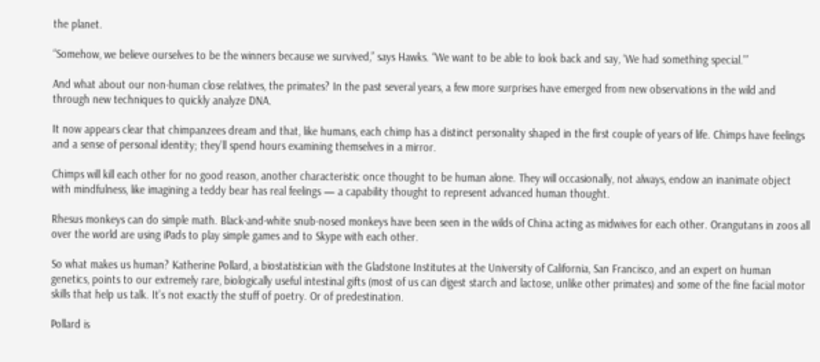the planet.

“Somehow, we believe ourselves to be the winners because we survived,” says Hawks. “We want to be able to look back and say, ‘We had something special.’”

And what about our non-human close relatives, the primates? In the past several years, a few more surprises have emerged from new observations in the wild and through new techniques to quickly analyze DNA.

It now appears clear that chimpanzees dream and that, like humans, each chimp has a distinct personality shaped in the first couple of years of life. Chimps have feelings and a sense of personal identity; they’ll spend hours examining themselves in a mirror.

Chimps will kill each other for no good reason, another characteristic once thought to be human alone. They will occasionally, not always, endow an inanimate object with mindfulness, like imagining a teddy bear has real feelings — a capability thought to represent advanced human thought.

Rhesus monkeys can do simple math. Black-and-white snub-nosed monkeys have been seen in the wilds of China acting as midwives for each other. Orangutans in zoos all over the world are using iPads to play simple games and to Skype with each other.

So what makes us human? Katherine Pollard, a biostatistician with the Gladstone Institutes at the University of California, San Francisco, and an expert on human genetics, points to our extremely rare, biologically useful intestinal gifts (most of us can digest starch and lactose, unlike other primates) and some of the fine facial motor skills that help us talk. It’s not exactly the stuff of poetry. Or of predestination.

Pollard is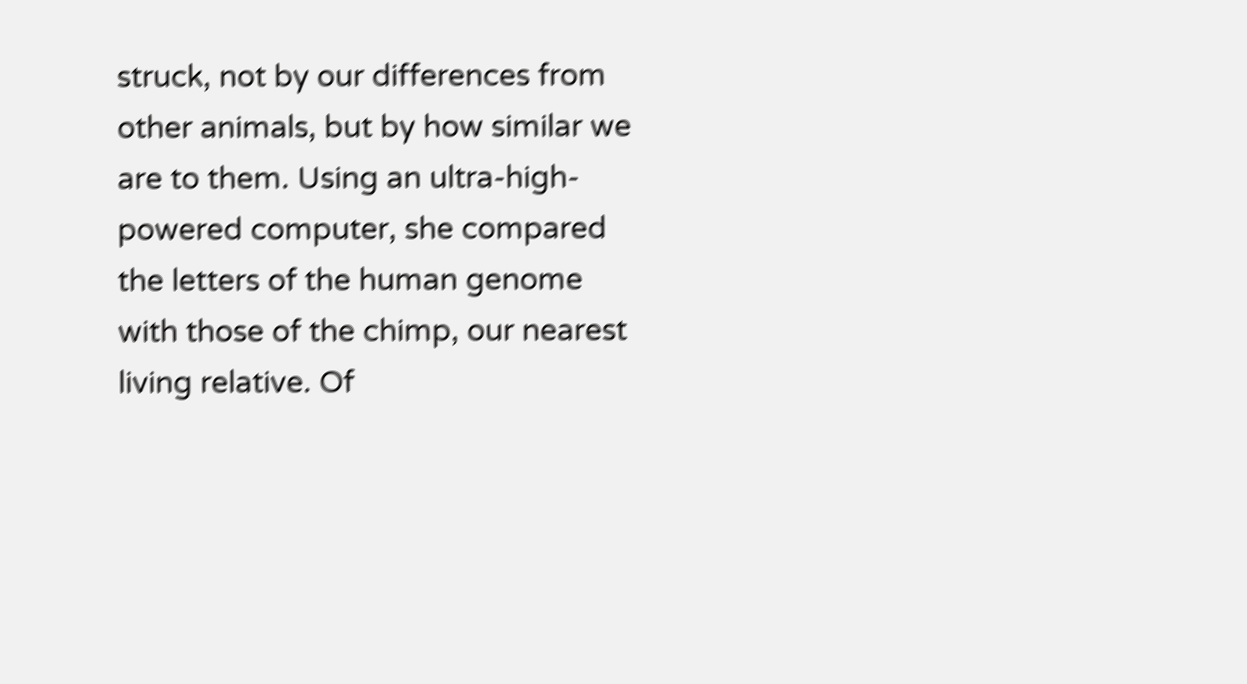struck, not by our differences from other animals, but by how similar we are to them. Using an ultra-high-powered computer, she compared the letters of the human genome with those of the chimp, our nearest living relative. Of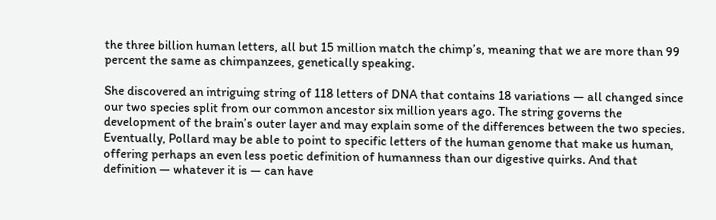the three billion human letters, all but 15 million match the chimp’s, meaning that we are more than 99 percent the same as chimpanzees, genetically speaking.

She discovered an intriguing string of 118 letters of DNA that contains 18 variations — all changed since our two species split from our common ancestor six million years ago. The string governs the development of the brain’s outer layer and may explain some of the differences between the two species. Eventually, Pollard may be able to point to specific letters of the human genome that make us human, offering perhaps an even less poetic definition of humanness than our digestive quirks. And that definition — whatever it is — can have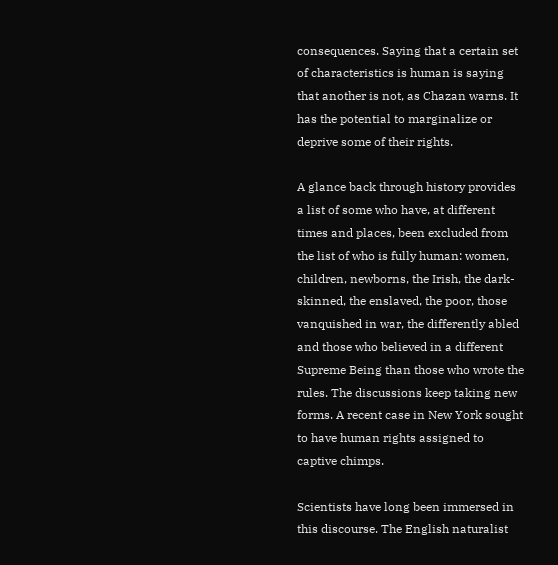consequences. Saying that a certain set of characteristics is human is saying that another is not, as Chazan warns. It has the potential to marginalize or deprive some of their rights.

A glance back through history provides a list of some who have, at different times and places, been excluded from the list of who is fully human: women, children, newborns, the Irish, the dark-skinned, the enslaved, the poor, those vanquished in war, the differently abled and those who believed in a different Supreme Being than those who wrote the rules. The discussions keep taking new forms. A recent case in New York sought to have human rights assigned to captive chimps.

Scientists have long been immersed in this discourse. The English naturalist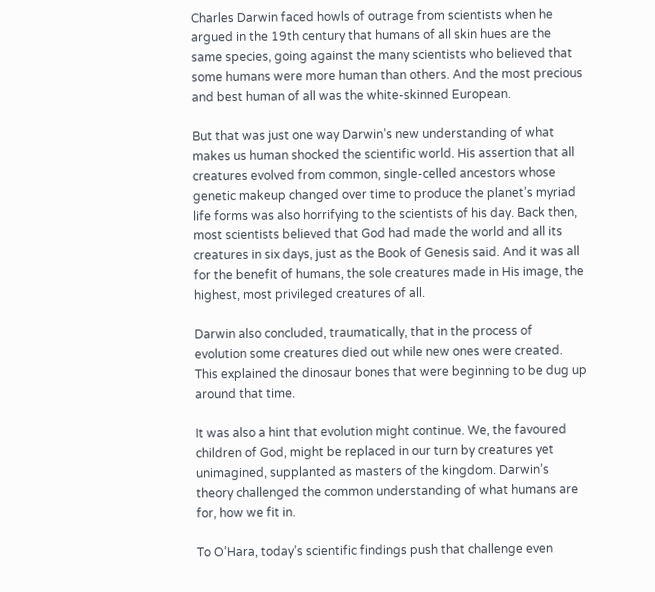Charles Darwin faced howls of outrage from scientists when he argued in the 19th century that humans of all skin hues are the same species, going against the many scientists who believed that some humans were more human than others. And the most precious and best human of all was the white-skinned European.

But that was just one way Darwin’s new understanding of what makes us human shocked the scientific world. His assertion that all creatures evolved from common, single-celled ancestors whose genetic makeup changed over time to produce the planet’s myriad life forms was also horrifying to the scientists of his day. Back then, most scientists believed that God had made the world and all its creatures in six days, just as the Book of Genesis said. And it was all for the benefit of humans, the sole creatures made in His image, the highest, most privileged creatures of all.

Darwin also concluded, traumatically, that in the process of evolution some creatures died out while new ones were created. This explained the dinosaur bones that were beginning to be dug up around that time.

It was also a hint that evolution might continue. We, the favoured children of God, might be replaced in our turn by creatures yet unimagined, supplanted as masters of the kingdom. Darwin’s theory challenged the common understanding of what humans are for, how we fit in.

To O’Hara, today’s scientific findings push that challenge even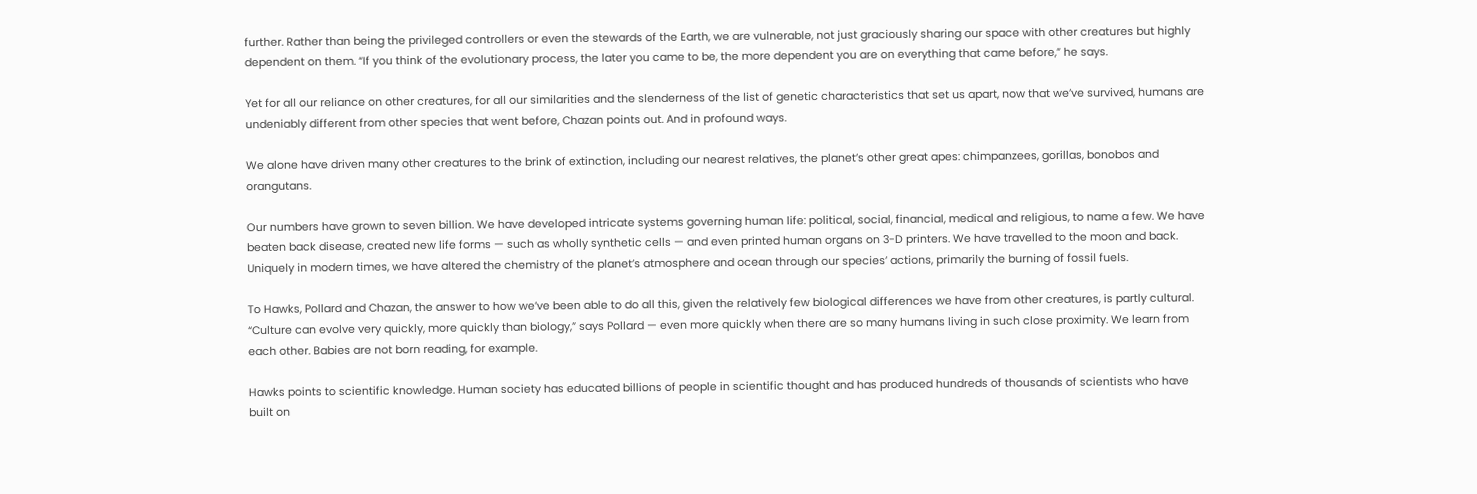further. Rather than being the privileged controllers or even the stewards of the Earth, we are vulnerable, not just graciously sharing our space with other creatures but highly dependent on them. “If you think of the evolutionary process, the later you came to be, the more dependent you are on everything that came before,” he says.

Yet for all our reliance on other creatures, for all our similarities and the slenderness of the list of genetic characteristics that set us apart, now that we’ve survived, humans are undeniably different from other species that went before, Chazan points out. And in profound ways.

We alone have driven many other creatures to the brink of extinction, including our nearest relatives, the planet’s other great apes: chimpanzees, gorillas, bonobos and orangutans.

Our numbers have grown to seven billion. We have developed intricate systems governing human life: political, social, financial, medical and religious, to name a few. We have beaten back disease, created new life forms — such as wholly synthetic cells — and even printed human organs on 3-D printers. We have travelled to the moon and back. Uniquely in modern times, we have altered the chemistry of the planet’s atmosphere and ocean through our species’ actions, primarily the burning of fossil fuels.

To Hawks, Pollard and Chazan, the answer to how we’ve been able to do all this, given the relatively few biological differences we have from other creatures, is partly cultural. “Culture can evolve very quickly, more quickly than biology,” says Pollard — even more quickly when there are so many humans living in such close proximity. We learn from each other. Babies are not born reading, for example.

Hawks points to scientific knowledge. Human society has educated billions of people in scientific thought and has produced hundreds of thousands of scientists who have built on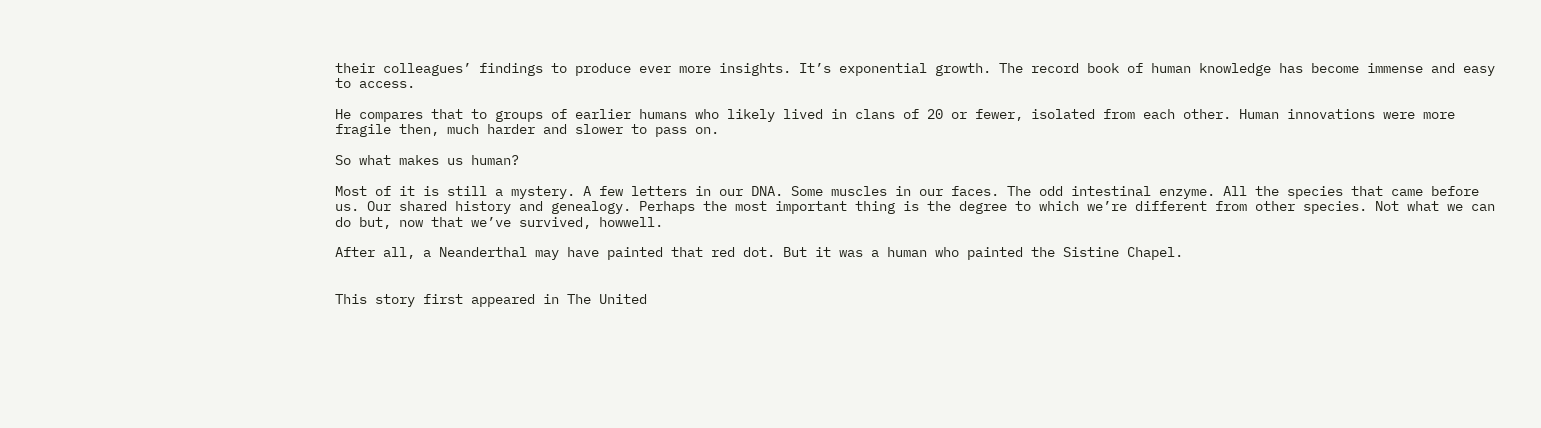their colleagues’ findings to produce ever more insights. It’s exponential growth. The record book of human knowledge has become immense and easy to access.

He compares that to groups of earlier humans who likely lived in clans of 20 or fewer, isolated from each other. Human innovations were more fragile then, much harder and slower to pass on.

So what makes us human?

Most of it is still a mystery. A few letters in our DNA. Some muscles in our faces. The odd intestinal enzyme. All the species that came before us. Our shared history and genealogy. Perhaps the most important thing is the degree to which we’re different from other species. Not what we can do but, now that we’ve survived, howwell.

After all, a Neanderthal may have painted that red dot. But it was a human who painted the Sistine Chapel.


This story first appeared in The United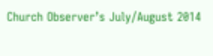Church Observer’s July/August 2014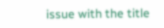issue with the title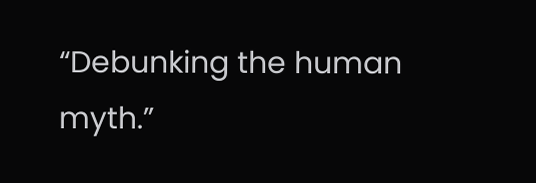“Debunking the human myth.”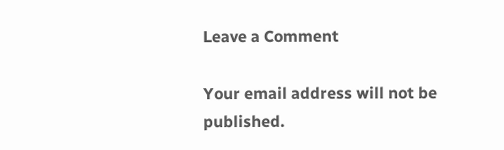Leave a Comment

Your email address will not be published.